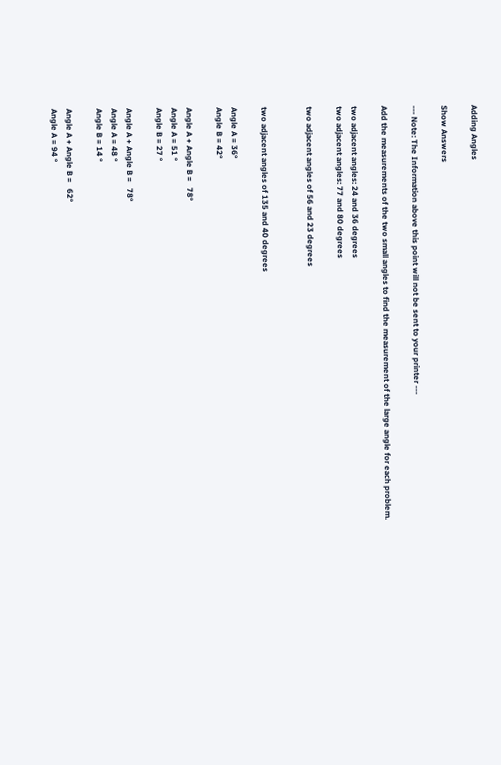Adding Angles

Show Answers

--- Note: The Information above this point will not be sent to your printer ---

Add the measurements of the two small angles to find the measurement of the large angle for each problem.

two adjacent angles: 24 and 36 degrees
two adjacent angles: 77 and 80 degrees

two adjacent angles of 56 and 23 degrees


two adjacent angles of 135 and 40 degrees

Angle A = 36°
Angle B = 42°

Angle A + Angle B =   78°
Angle A = 51 °
Angle B = 27 °

Angle A + Angle B =   78°
Angle A = 48 °
Angle B = 14 °

Angle A + Angle B =   62°
Angle A = 94 °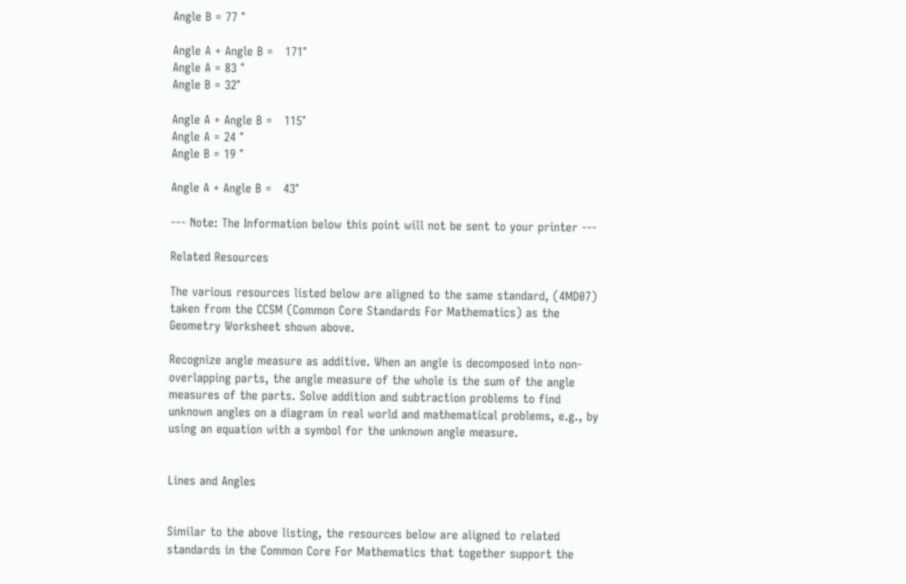Angle B = 77 °

Angle A + Angle B =   171°
Angle A = 83 °
Angle B = 32°

Angle A + Angle B =   115°
Angle A = 24 °
Angle B = 19 °

Angle A + Angle B =   43°

--- Note: The Information below this point will not be sent to your printer ---

Related Resources

The various resources listed below are aligned to the same standard, (4MD07) taken from the CCSM (Common Core Standards For Mathematics) as the Geometry Worksheet shown above.

Recognize angle measure as additive. When an angle is decomposed into non-overlapping parts, the angle measure of the whole is the sum of the angle measures of the parts. Solve addition and subtraction problems to find unknown angles on a diagram in real world and mathematical problems, e.g., by using an equation with a symbol for the unknown angle measure.


Lines and Angles


Similar to the above listing, the resources below are aligned to related standards in the Common Core For Mathematics that together support the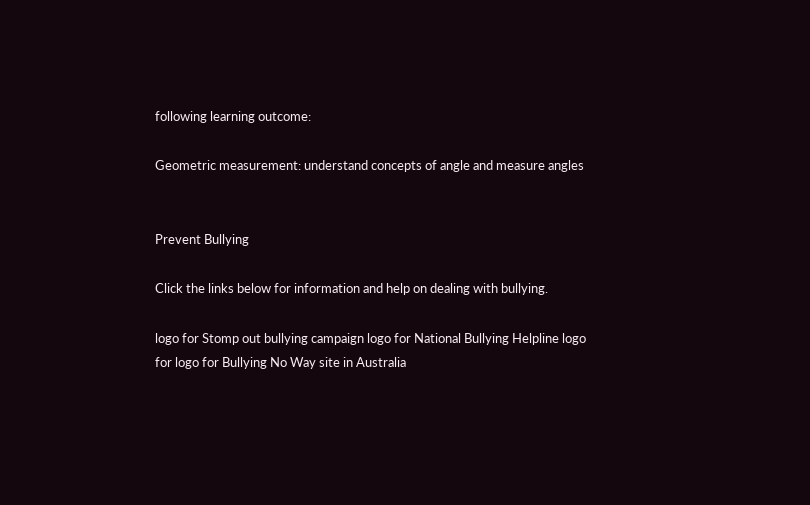following learning outcome:

Geometric measurement: understand concepts of angle and measure angles


Prevent Bullying

Click the links below for information and help on dealing with bullying.

logo for Stomp out bullying campaign logo for National Bullying Helpline logo for logo for Bullying No Way site in Australia